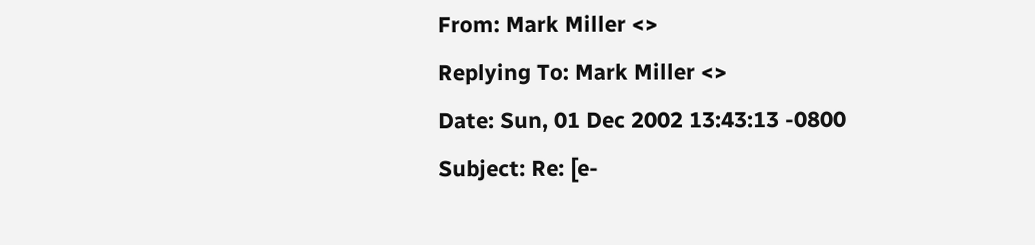From: Mark Miller <>
Replying To: Mark Miller <>
Date: Sun, 01 Dec 2002 13:43:13 -0800
Subject: Re: [e-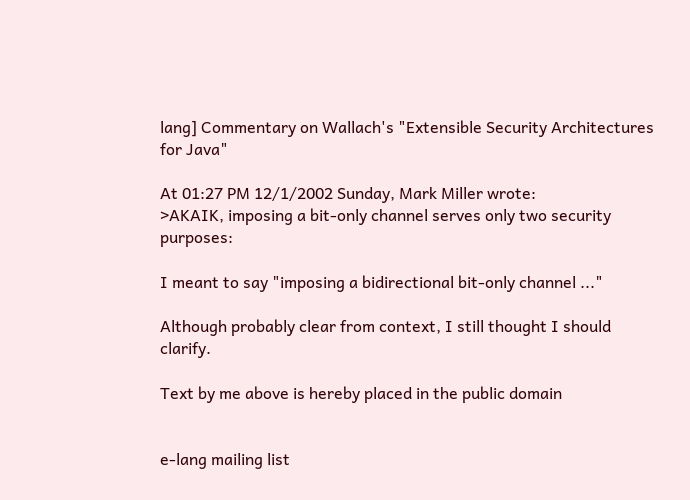lang] Commentary on Wallach's "Extensible Security Architectures for Java"

At 01:27 PM 12/1/2002 Sunday, Mark Miller wrote:
>AKAIK, imposing a bit-only channel serves only two security purposes:

I meant to say "imposing a bidirectional bit-only channel ..."

Although probably clear from context, I still thought I should clarify.

Text by me above is hereby placed in the public domain


e-lang mailing list